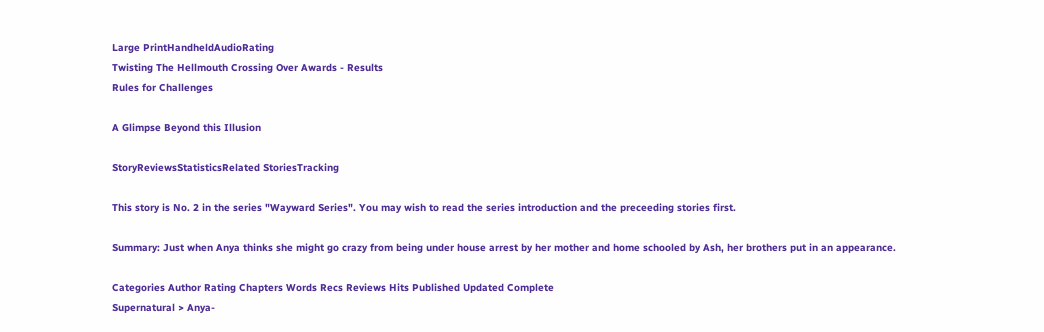Large PrintHandheldAudioRating
Twisting The Hellmouth Crossing Over Awards - Results
Rules for Challenges

A Glimpse Beyond this Illusion

StoryReviewsStatisticsRelated StoriesTracking

This story is No. 2 in the series "Wayward Series". You may wish to read the series introduction and the preceeding stories first.

Summary: Just when Anya thinks she might go crazy from being under house arrest by her mother and home schooled by Ash, her brothers put in an appearance.

Categories Author Rating Chapters Words Recs Reviews Hits Published Updated Complete
Supernatural > Anya-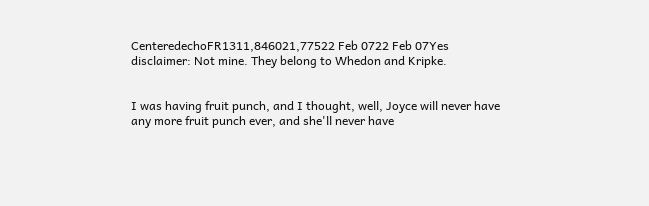CenteredechoFR1311,846021,77522 Feb 0722 Feb 07Yes
disclaimer: Not mine. They belong to Whedon and Kripke.


I was having fruit punch, and I thought, well, Joyce will never have any more fruit punch ever, and she'll never have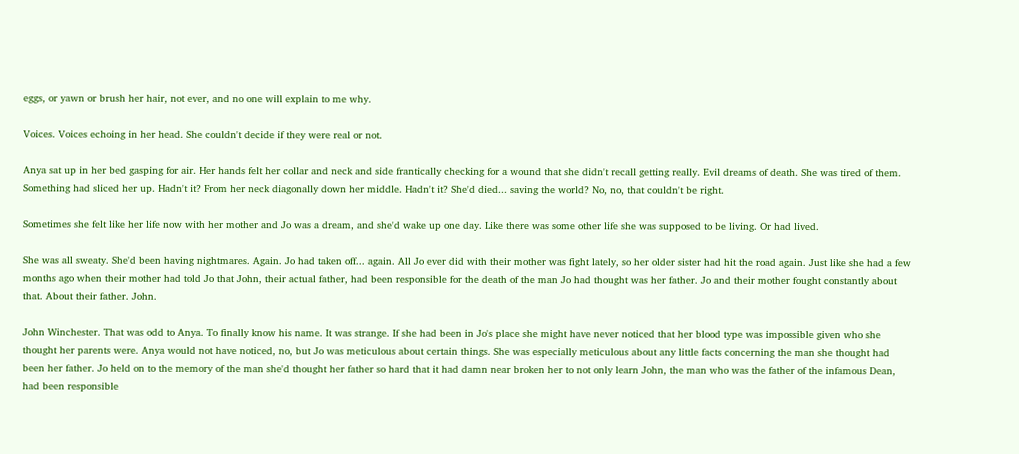eggs, or yawn or brush her hair, not ever, and no one will explain to me why.

Voices. Voices echoing in her head. She couldn't decide if they were real or not.

Anya sat up in her bed gasping for air. Her hands felt her collar and neck and side frantically checking for a wound that she didn't recall getting really. Evil dreams of death. She was tired of them. Something had sliced her up. Hadn't it? From her neck diagonally down her middle. Hadn't it? She'd died... saving the world? No, no, that couldn't be right.

Sometimes she felt like her life now with her mother and Jo was a dream, and she'd wake up one day. Like there was some other life she was supposed to be living. Or had lived.

She was all sweaty. She'd been having nightmares. Again. Jo had taken off... again. All Jo ever did with their mother was fight lately, so her older sister had hit the road again. Just like she had a few months ago when their mother had told Jo that John, their actual father, had been responsible for the death of the man Jo had thought was her father. Jo and their mother fought constantly about that. About their father. John.

John Winchester. That was odd to Anya. To finally know his name. It was strange. If she had been in Jo's place she might have never noticed that her blood type was impossible given who she thought her parents were. Anya would not have noticed, no, but Jo was meticulous about certain things. She was especially meticulous about any little facts concerning the man she thought had been her father. Jo held on to the memory of the man she'd thought her father so hard that it had damn near broken her to not only learn John, the man who was the father of the infamous Dean, had been responsible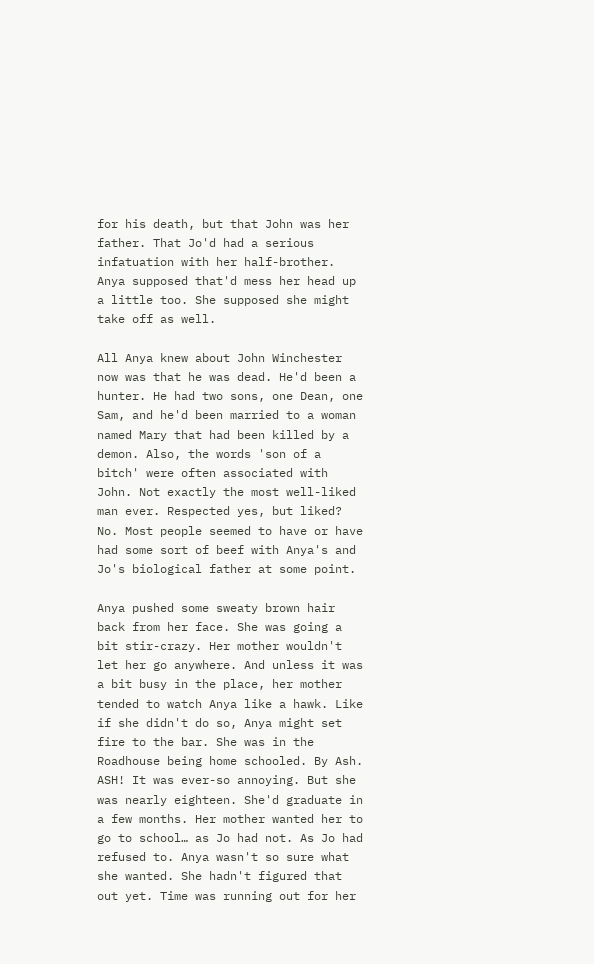for his death, but that John was her father. That Jo'd had a serious infatuation with her half-brother. Anya supposed that'd mess her head up a little too. She supposed she might take off as well.

All Anya knew about John Winchester now was that he was dead. He'd been a hunter. He had two sons, one Dean, one Sam, and he'd been married to a woman named Mary that had been killed by a demon. Also, the words 'son of a bitch' were often associated with John. Not exactly the most well-liked man ever. Respected yes, but liked? No. Most people seemed to have or have had some sort of beef with Anya's and Jo's biological father at some point.

Anya pushed some sweaty brown hair back from her face. She was going a bit stir-crazy. Her mother wouldn't let her go anywhere. And unless it was a bit busy in the place, her mother tended to watch Anya like a hawk. Like if she didn't do so, Anya might set fire to the bar. She was in the Roadhouse being home schooled. By Ash. ASH! It was ever-so annoying. But she was nearly eighteen. She'd graduate in a few months. Her mother wanted her to go to school… as Jo had not. As Jo had refused to. Anya wasn't so sure what she wanted. She hadn't figured that out yet. Time was running out for her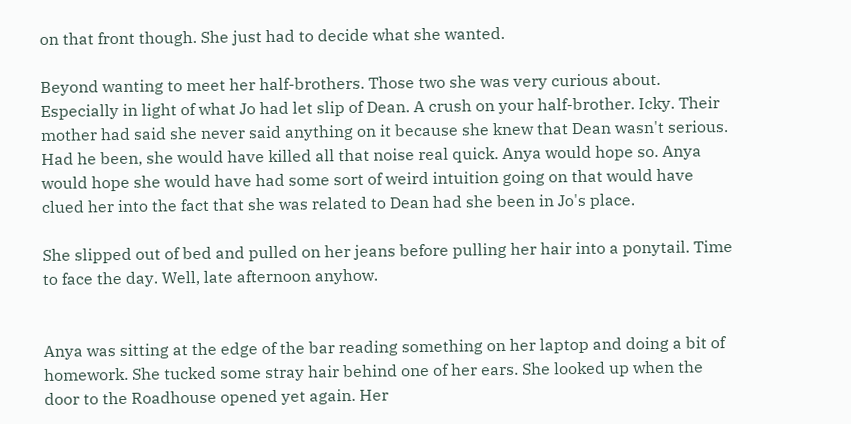on that front though. She just had to decide what she wanted.

Beyond wanting to meet her half-brothers. Those two she was very curious about. Especially in light of what Jo had let slip of Dean. A crush on your half-brother. Icky. Their mother had said she never said anything on it because she knew that Dean wasn't serious. Had he been, she would have killed all that noise real quick. Anya would hope so. Anya would hope she would have had some sort of weird intuition going on that would have clued her into the fact that she was related to Dean had she been in Jo's place.

She slipped out of bed and pulled on her jeans before pulling her hair into a ponytail. Time to face the day. Well, late afternoon anyhow.


Anya was sitting at the edge of the bar reading something on her laptop and doing a bit of homework. She tucked some stray hair behind one of her ears. She looked up when the door to the Roadhouse opened yet again. Her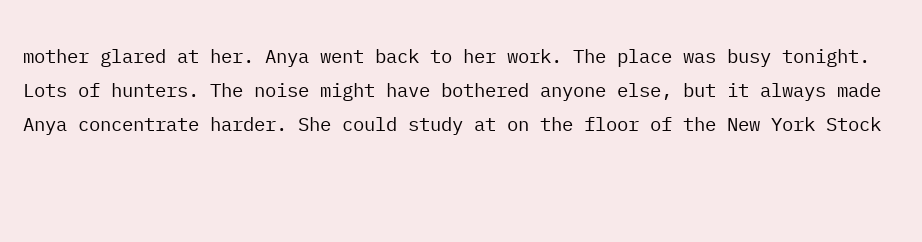mother glared at her. Anya went back to her work. The place was busy tonight. Lots of hunters. The noise might have bothered anyone else, but it always made Anya concentrate harder. She could study at on the floor of the New York Stock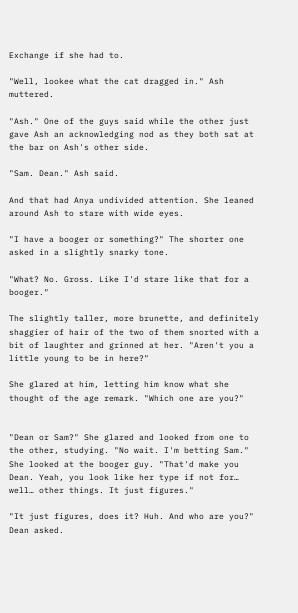Exchange if she had to.

"Well, lookee what the cat dragged in." Ash muttered.

"Ash." One of the guys said while the other just gave Ash an acknowledging nod as they both sat at the bar on Ash's other side.

"Sam. Dean." Ash said.

And that had Anya undivided attention. She leaned around Ash to stare with wide eyes.

"I have a booger or something?" The shorter one asked in a slightly snarky tone.

"What? No. Gross. Like I'd stare like that for a booger."

The slightly taller, more brunette, and definitely shaggier of hair of the two of them snorted with a bit of laughter and grinned at her. "Aren't you a little young to be in here?"

She glared at him, letting him know what she thought of the age remark. "Which one are you?"


"Dean or Sam?" She glared and looked from one to the other, studying. "No wait. I'm betting Sam." She looked at the booger guy. "That'd make you Dean. Yeah, you look like her type if not for… well… other things. It just figures."

"It just figures, does it? Huh. And who are you?" Dean asked.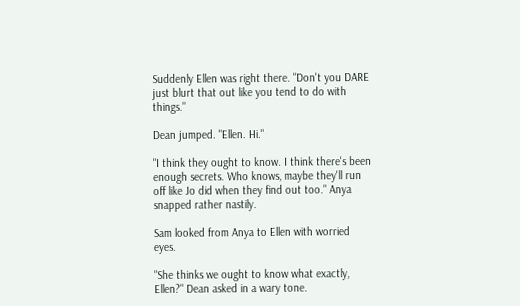Suddenly Ellen was right there. "Don't you DARE just blurt that out like you tend to do with things."

Dean jumped. "Ellen. Hi."

"I think they ought to know. I think there's been enough secrets. Who knows, maybe they'll run off like Jo did when they find out too." Anya snapped rather nastily.

Sam looked from Anya to Ellen with worried eyes.

"She thinks we ought to know what exactly, Ellen?" Dean asked in a wary tone.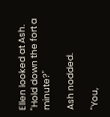Ellen looked at Ash. "Hold down the fort a minute?"

Ash nodded.

"You,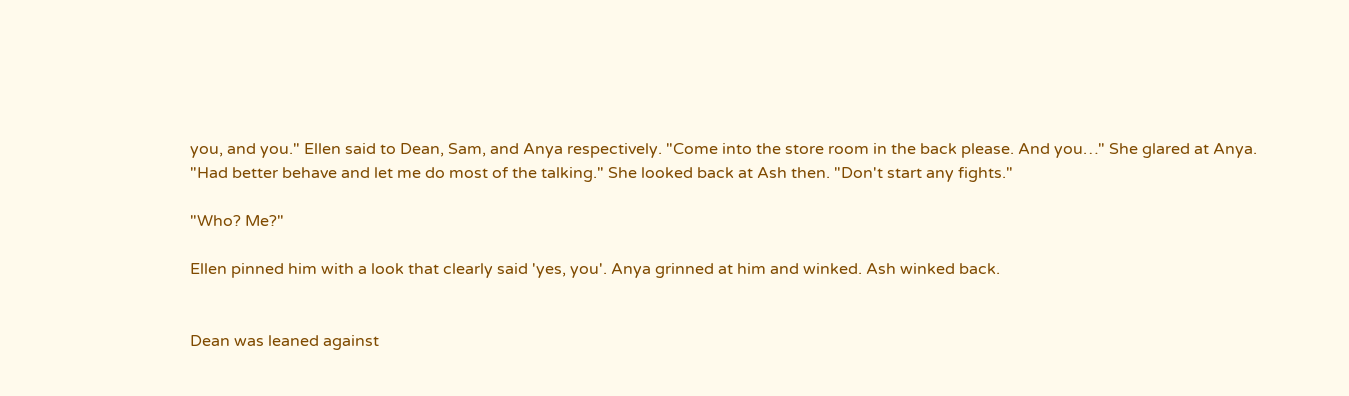you, and you." Ellen said to Dean, Sam, and Anya respectively. "Come into the store room in the back please. And you…" She glared at Anya. "Had better behave and let me do most of the talking." She looked back at Ash then. "Don't start any fights."

"Who? Me?"

Ellen pinned him with a look that clearly said 'yes, you'. Anya grinned at him and winked. Ash winked back.


Dean was leaned against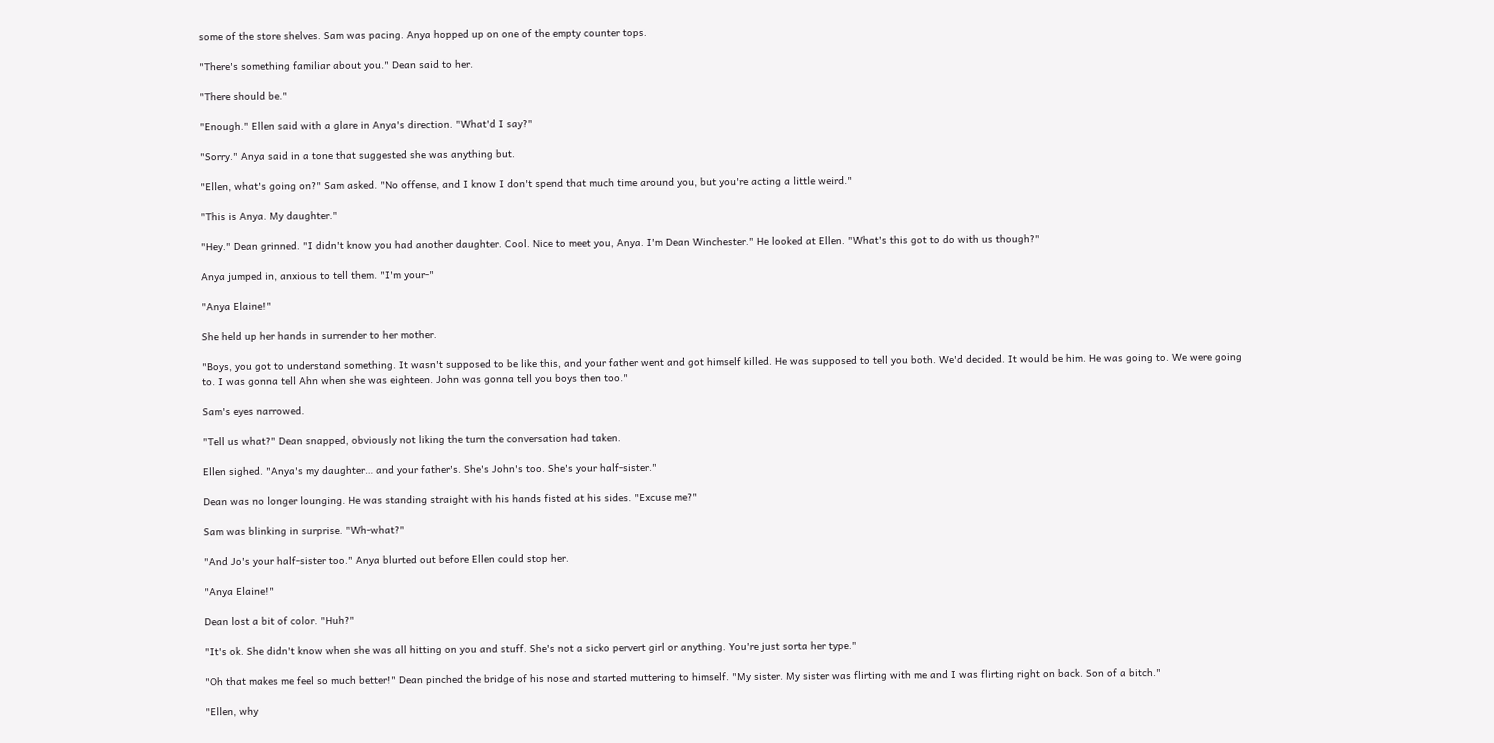some of the store shelves. Sam was pacing. Anya hopped up on one of the empty counter tops.

"There's something familiar about you." Dean said to her.

"There should be."

"Enough." Ellen said with a glare in Anya's direction. "What'd I say?"

"Sorry." Anya said in a tone that suggested she was anything but.

"Ellen, what's going on?" Sam asked. "No offense, and I know I don't spend that much time around you, but you're acting a little weird."

"This is Anya. My daughter."

"Hey." Dean grinned. "I didn't know you had another daughter. Cool. Nice to meet you, Anya. I'm Dean Winchester." He looked at Ellen. "What's this got to do with us though?"

Anya jumped in, anxious to tell them. "I'm your-"

"Anya Elaine!"

She held up her hands in surrender to her mother.

"Boys, you got to understand something. It wasn't supposed to be like this, and your father went and got himself killed. He was supposed to tell you both. We'd decided. It would be him. He was going to. We were going to. I was gonna tell Ahn when she was eighteen. John was gonna tell you boys then too."

Sam's eyes narrowed.

"Tell us what?" Dean snapped, obviously not liking the turn the conversation had taken.

Ellen sighed. "Anya's my daughter… and your father's. She's John's too. She's your half-sister."

Dean was no longer lounging. He was standing straight with his hands fisted at his sides. "Excuse me?"

Sam was blinking in surprise. "Wh-what?"

"And Jo's your half-sister too." Anya blurted out before Ellen could stop her.

"Anya Elaine!"

Dean lost a bit of color. "Huh?"

"It's ok. She didn't know when she was all hitting on you and stuff. She's not a sicko pervert girl or anything. You're just sorta her type."

"Oh that makes me feel so much better!" Dean pinched the bridge of his nose and started muttering to himself. "My sister. My sister was flirting with me and I was flirting right on back. Son of a bitch."

"Ellen, why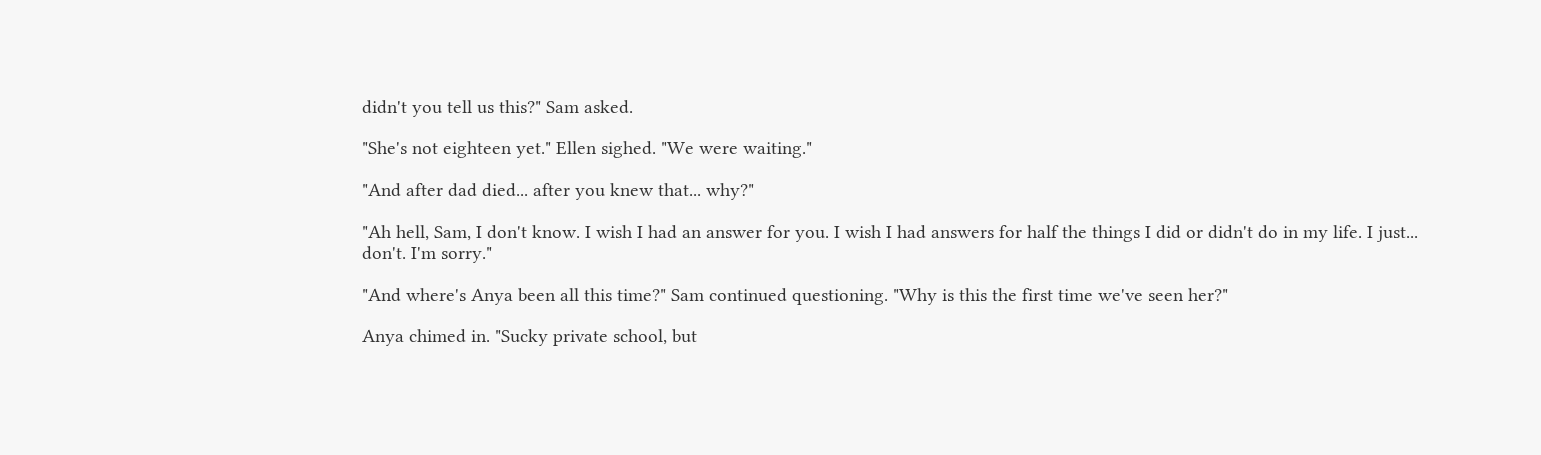didn't you tell us this?" Sam asked.

"She's not eighteen yet." Ellen sighed. "We were waiting."

"And after dad died... after you knew that... why?"

"Ah hell, Sam, I don't know. I wish I had an answer for you. I wish I had answers for half the things I did or didn't do in my life. I just... don't. I'm sorry."

"And where's Anya been all this time?" Sam continued questioning. "Why is this the first time we've seen her?"

Anya chimed in. "Sucky private school, but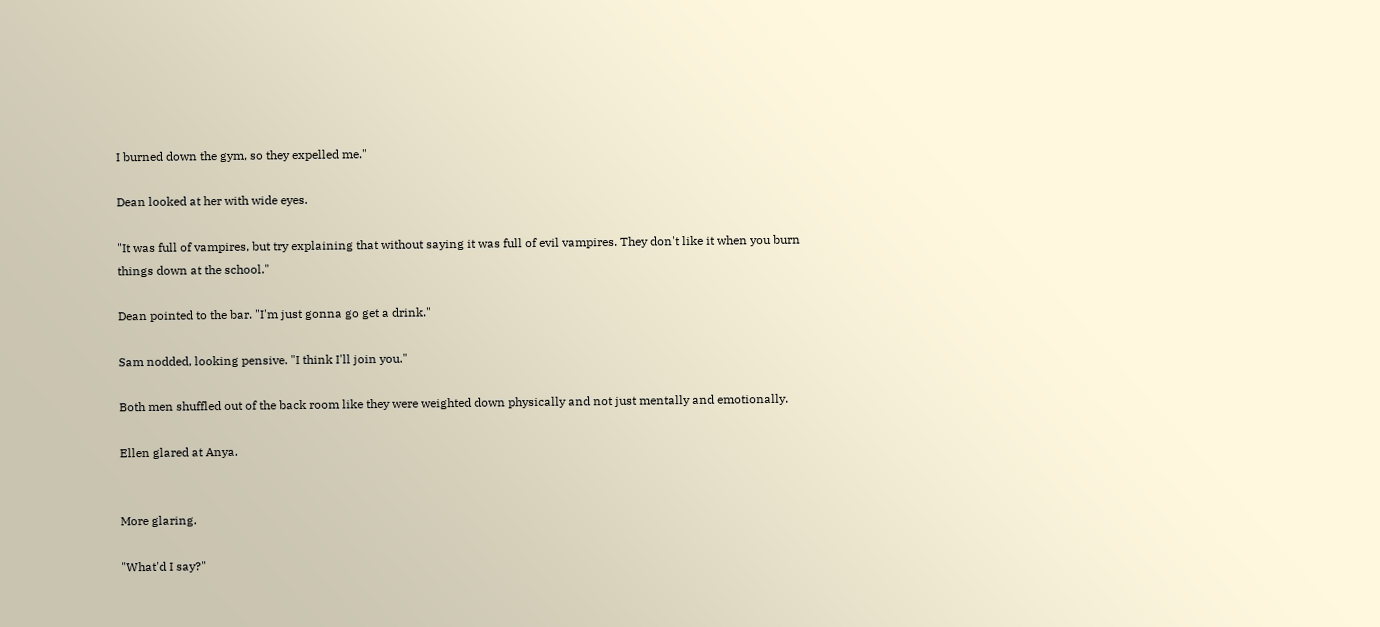I burned down the gym, so they expelled me."

Dean looked at her with wide eyes.

"It was full of vampires, but try explaining that without saying it was full of evil vampires. They don't like it when you burn things down at the school."

Dean pointed to the bar. "I'm just gonna go get a drink."

Sam nodded, looking pensive. "I think I'll join you."

Both men shuffled out of the back room like they were weighted down physically and not just mentally and emotionally.

Ellen glared at Anya.


More glaring.

"What'd I say?"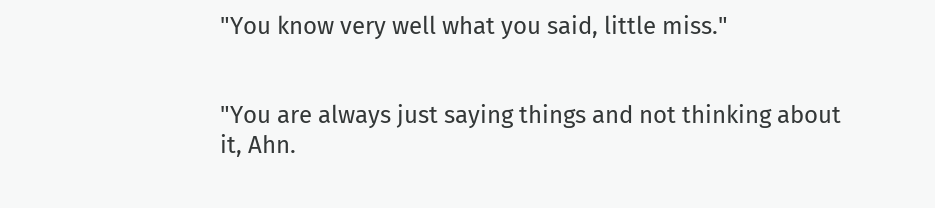"You know very well what you said, little miss."


"You are always just saying things and not thinking about it, Ahn.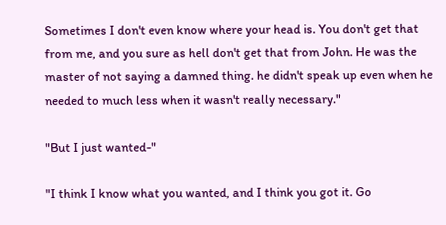Sometimes I don't even know where your head is. You don't get that from me, and you sure as hell don't get that from John. He was the master of not saying a damned thing. he didn't speak up even when he needed to much less when it wasn't really necessary."

"But I just wanted-"

"I think I know what you wanted, and I think you got it. Go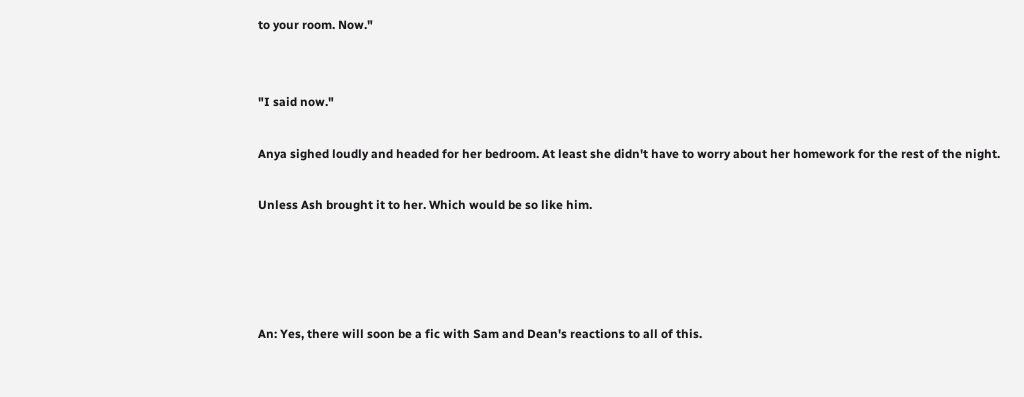to your room. Now."


"I said now."

Anya sighed loudly and headed for her bedroom. At least she didn't have to worry about her homework for the rest of the night.

Unless Ash brought it to her. Which would be so like him.




An: Yes, there will soon be a fic with Sam and Dean's reactions to all of this.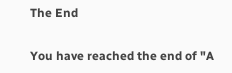The End

You have reached the end of "A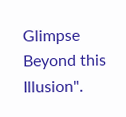Glimpse Beyond this Illusion".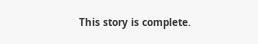This story is complete.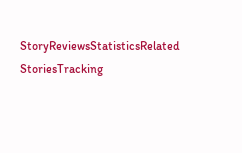StoryReviewsStatisticsRelated StoriesTracking